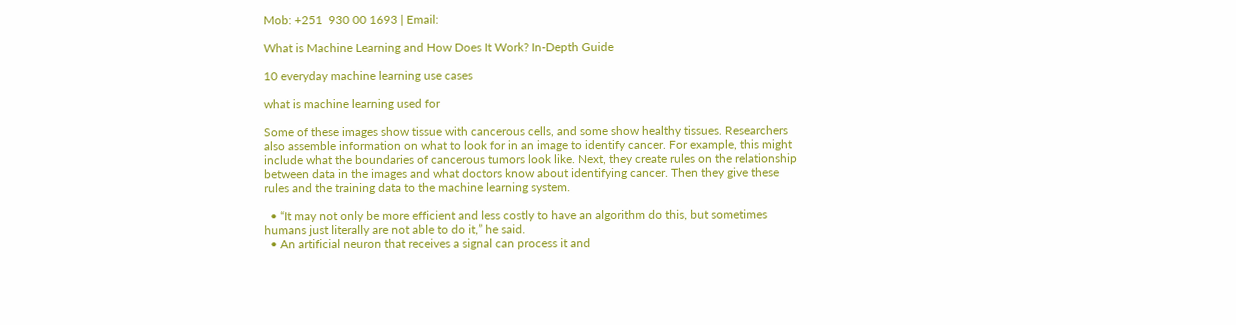Mob: +251  930 00 1693 | Email:

What is Machine Learning and How Does It Work? In-Depth Guide

10 everyday machine learning use cases

what is machine learning used for

Some of these images show tissue with cancerous cells, and some show healthy tissues. Researchers also assemble information on what to look for in an image to identify cancer. For example, this might include what the boundaries of cancerous tumors look like. Next, they create rules on the relationship between data in the images and what doctors know about identifying cancer. Then they give these rules and the training data to the machine learning system.

  • “It may not only be more efficient and less costly to have an algorithm do this, but sometimes humans just literally are not able to do it,” he said.
  • An artificial neuron that receives a signal can process it and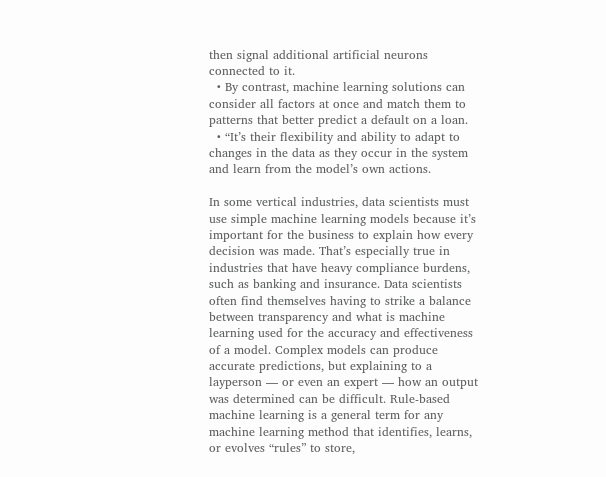then signal additional artificial neurons connected to it.
  • By contrast, machine learning solutions can consider all factors at once and match them to patterns that better predict a default on a loan.
  • “It’s their flexibility and ability to adapt to changes in the data as they occur in the system and learn from the model’s own actions.

In some vertical industries, data scientists must use simple machine learning models because it’s important for the business to explain how every decision was made. That’s especially true in industries that have heavy compliance burdens, such as banking and insurance. Data scientists often find themselves having to strike a balance between transparency and what is machine learning used for the accuracy and effectiveness of a model. Complex models can produce accurate predictions, but explaining to a layperson — or even an expert — how an output was determined can be difficult. Rule-based machine learning is a general term for any machine learning method that identifies, learns, or evolves “rules” to store,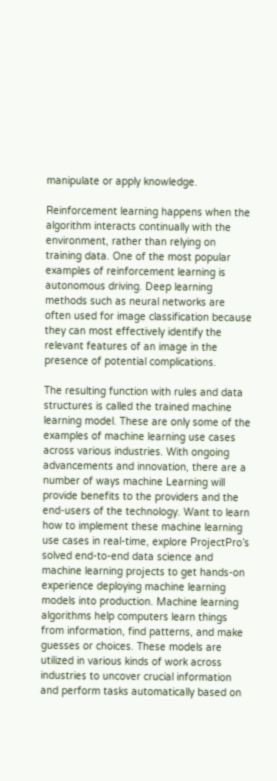manipulate or apply knowledge.

Reinforcement learning happens when the algorithm interacts continually with the environment, rather than relying on training data. One of the most popular examples of reinforcement learning is autonomous driving. Deep learning methods such as neural networks are often used for image classification because they can most effectively identify the relevant features of an image in the presence of potential complications.

The resulting function with rules and data structures is called the trained machine learning model. These are only some of the examples of machine learning use cases across various industries. With ongoing advancements and innovation, there are a number of ways machine Learning will provide benefits to the providers and the end-users of the technology. Want to learn how to implement these machine learning use cases in real-time, explore ProjectPro’s solved end-to-end data science and machine learning projects to get hands-on experience deploying machine learning models into production. Machine learning algorithms help computers learn things from information, find patterns, and make guesses or choices. These models are utilized in various kinds of work across industries to uncover crucial information and perform tasks automatically based on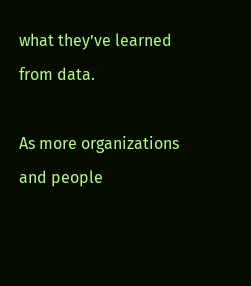what they’ve learned from data.

As more organizations and people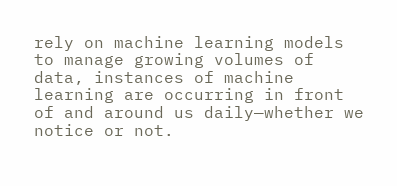rely on machine learning models to manage growing volumes of data, instances of machine learning are occurring in front of and around us daily—whether we notice or not.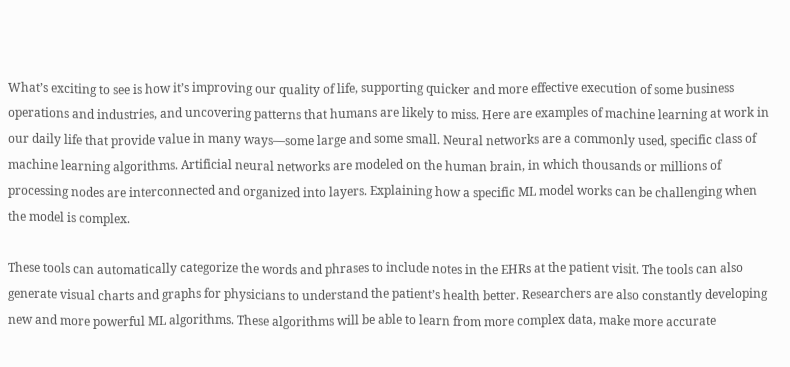What’s exciting to see is how it’s improving our quality of life, supporting quicker and more effective execution of some business operations and industries, and uncovering patterns that humans are likely to miss. Here are examples of machine learning at work in our daily life that provide value in many ways—some large and some small. Neural networks are a commonly used, specific class of machine learning algorithms. Artificial neural networks are modeled on the human brain, in which thousands or millions of processing nodes are interconnected and organized into layers. Explaining how a specific ML model works can be challenging when the model is complex.

These tools can automatically categorize the words and phrases to include notes in the EHRs at the patient visit. The tools can also generate visual charts and graphs for physicians to understand the patient’s health better. Researchers are also constantly developing new and more powerful ML algorithms. These algorithms will be able to learn from more complex data, make more accurate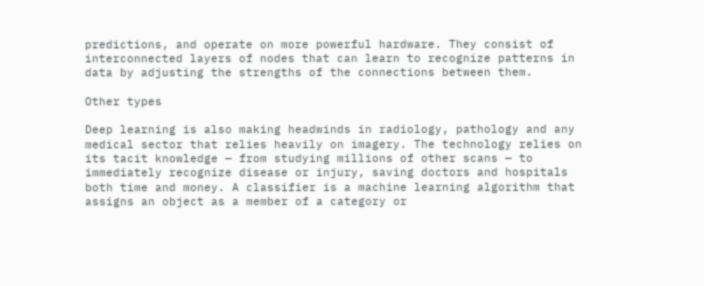predictions, and operate on more powerful hardware. They consist of interconnected layers of nodes that can learn to recognize patterns in data by adjusting the strengths of the connections between them.

Other types

Deep learning is also making headwinds in radiology, pathology and any medical sector that relies heavily on imagery. The technology relies on its tacit knowledge — from studying millions of other scans — to immediately recognize disease or injury, saving doctors and hospitals both time and money. A classifier is a machine learning algorithm that assigns an object as a member of a category or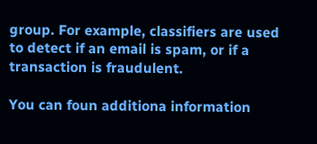group. For example, classifiers are used to detect if an email is spam, or if a transaction is fraudulent.

You can foun additiona information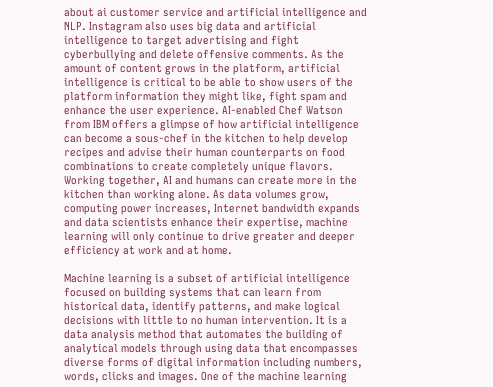about ai customer service and artificial intelligence and NLP. Instagram also uses big data and artificial intelligence to target advertising and fight cyberbullying and delete offensive comments. As the amount of content grows in the platform, artificial intelligence is critical to be able to show users of the platform information they might like, fight spam and enhance the user experience. AI-enabled Chef Watson from IBM offers a glimpse of how artificial intelligence can become a sous-chef in the kitchen to help develop recipes and advise their human counterparts on food combinations to create completely unique flavors. Working together, AI and humans can create more in the kitchen than working alone. As data volumes grow, computing power increases, Internet bandwidth expands and data scientists enhance their expertise, machine learning will only continue to drive greater and deeper efficiency at work and at home.

Machine learning is a subset of artificial intelligence focused on building systems that can learn from historical data, identify patterns, and make logical decisions with little to no human intervention. It is a data analysis method that automates the building of analytical models through using data that encompasses diverse forms of digital information including numbers, words, clicks and images. One of the machine learning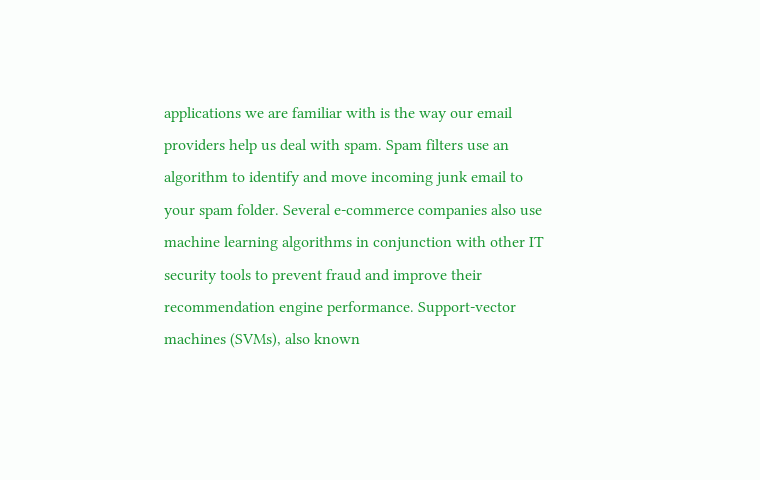applications we are familiar with is the way our email providers help us deal with spam. Spam filters use an algorithm to identify and move incoming junk email to your spam folder. Several e-commerce companies also use machine learning algorithms in conjunction with other IT security tools to prevent fraud and improve their recommendation engine performance. Support-vector machines (SVMs), also known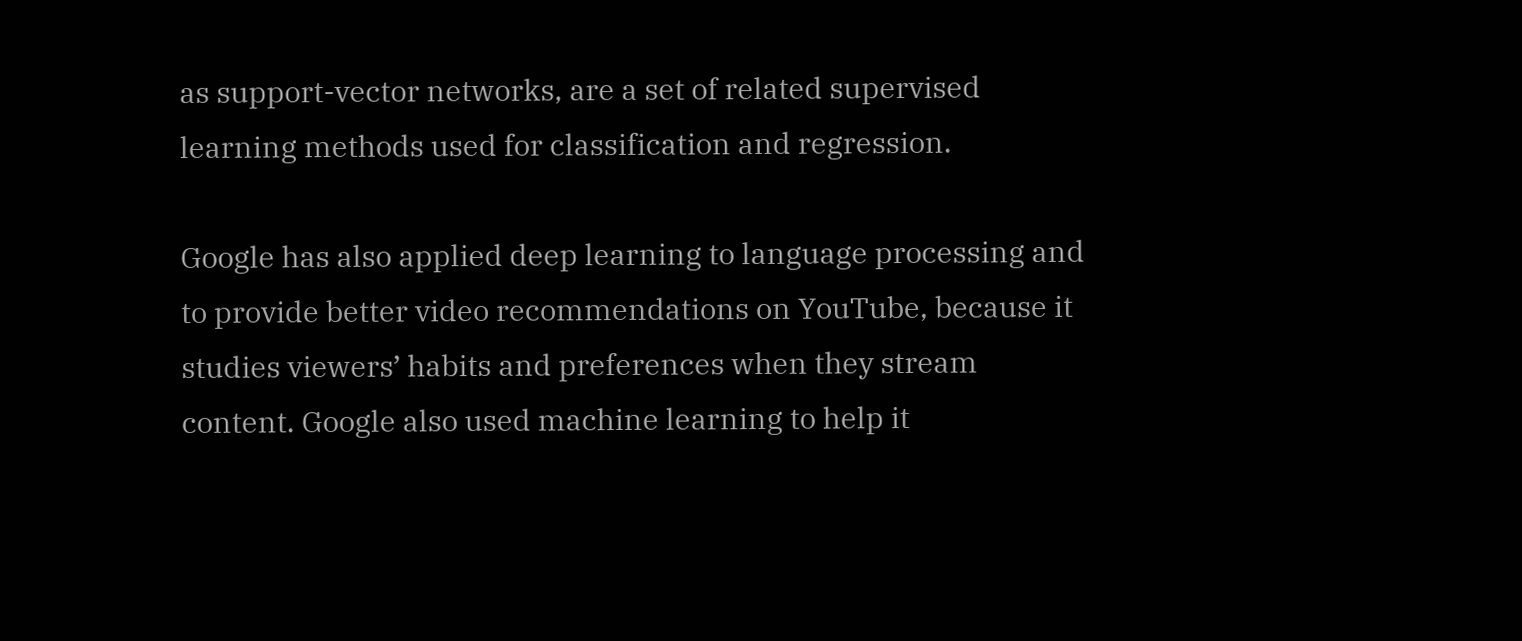as support-vector networks, are a set of related supervised learning methods used for classification and regression.

Google has also applied deep learning to language processing and to provide better video recommendations on YouTube, because it studies viewers’ habits and preferences when they stream content. Google also used machine learning to help it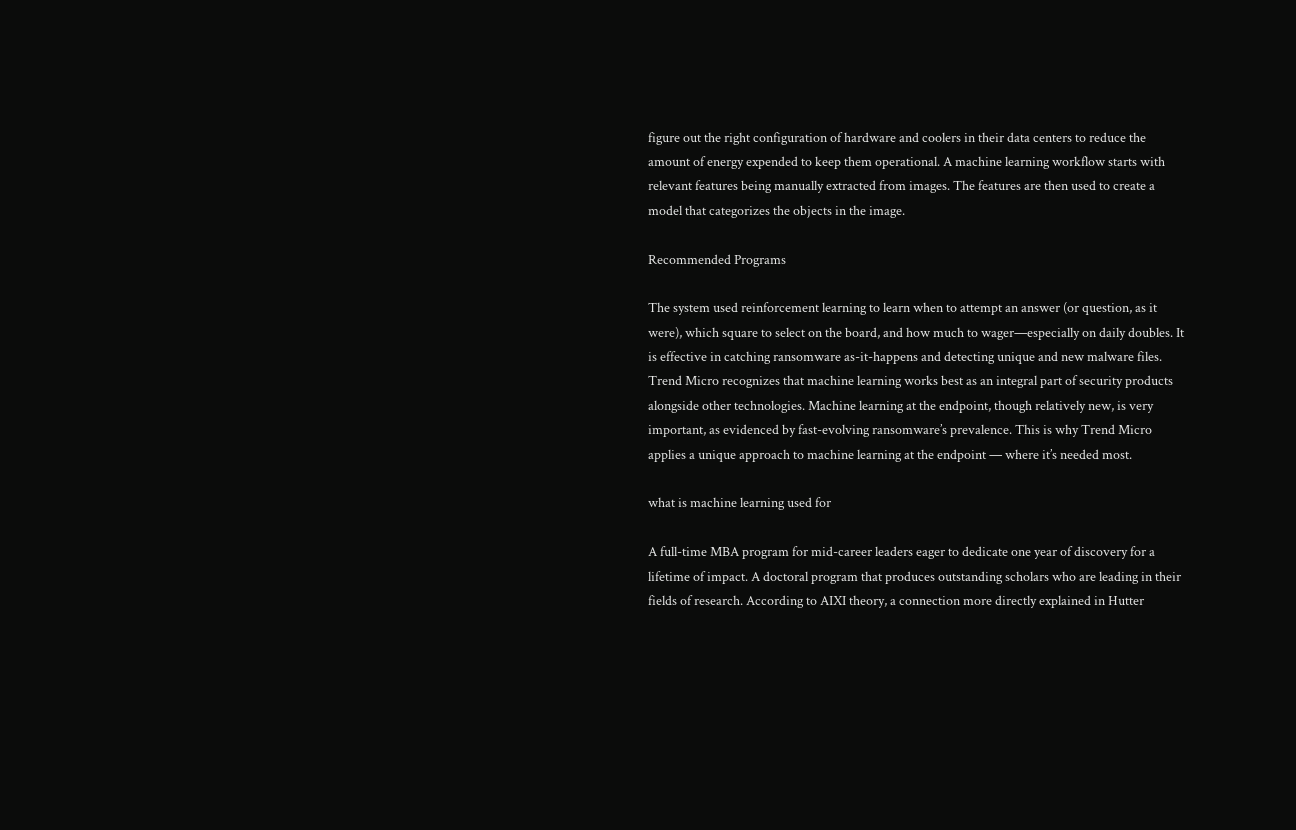figure out the right configuration of hardware and coolers in their data centers to reduce the amount of energy expended to keep them operational. A machine learning workflow starts with relevant features being manually extracted from images. The features are then used to create a model that categorizes the objects in the image.

Recommended Programs

The system used reinforcement learning to learn when to attempt an answer (or question, as it were), which square to select on the board, and how much to wager—especially on daily doubles. It is effective in catching ransomware as-it-happens and detecting unique and new malware files. Trend Micro recognizes that machine learning works best as an integral part of security products alongside other technologies. Machine learning at the endpoint, though relatively new, is very important, as evidenced by fast-evolving ransomware’s prevalence. This is why Trend Micro applies a unique approach to machine learning at the endpoint — where it’s needed most.

what is machine learning used for

A full-time MBA program for mid-career leaders eager to dedicate one year of discovery for a lifetime of impact. A doctoral program that produces outstanding scholars who are leading in their fields of research. According to AIXI theory, a connection more directly explained in Hutter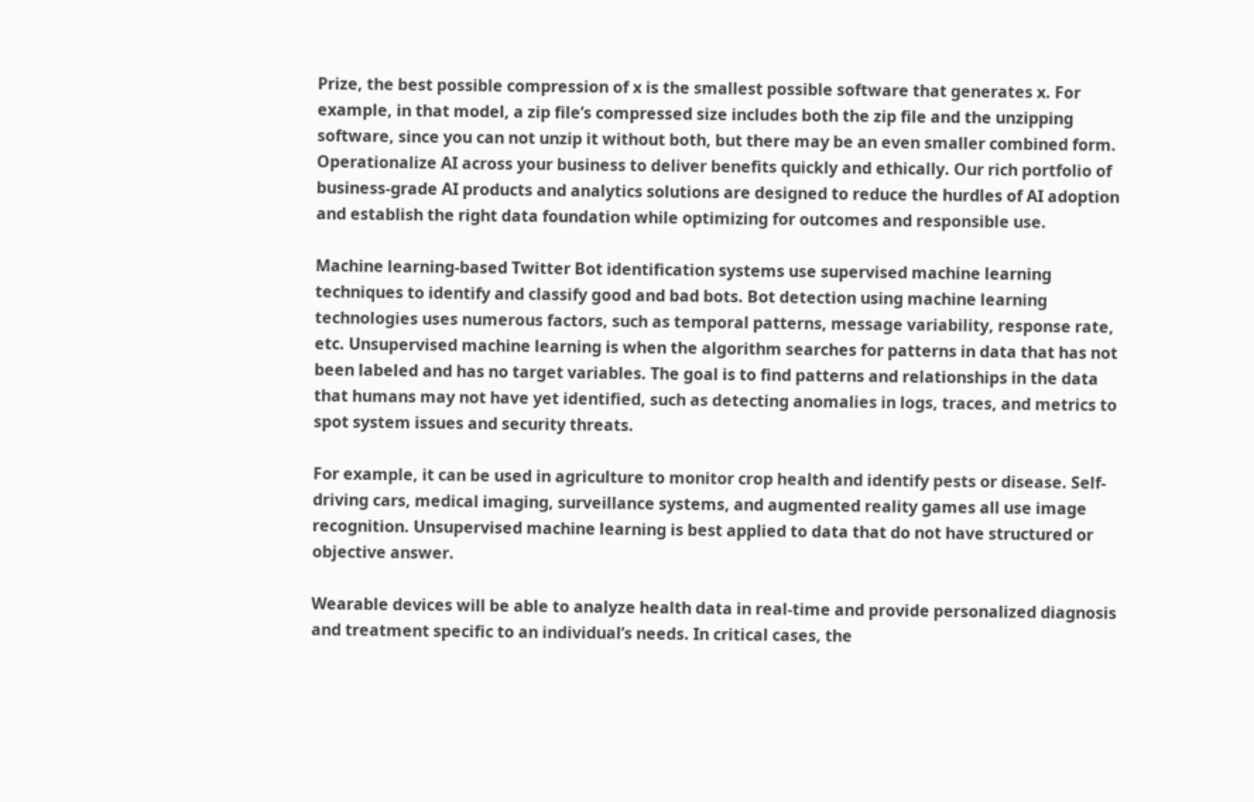Prize, the best possible compression of x is the smallest possible software that generates x. For example, in that model, a zip file’s compressed size includes both the zip file and the unzipping software, since you can not unzip it without both, but there may be an even smaller combined form. Operationalize AI across your business to deliver benefits quickly and ethically. Our rich portfolio of business-grade AI products and analytics solutions are designed to reduce the hurdles of AI adoption and establish the right data foundation while optimizing for outcomes and responsible use.

Machine learning-based Twitter Bot identification systems use supervised machine learning techniques to identify and classify good and bad bots. Bot detection using machine learning technologies uses numerous factors, such as temporal patterns, message variability, response rate, etc. Unsupervised machine learning is when the algorithm searches for patterns in data that has not been labeled and has no target variables. The goal is to find patterns and relationships in the data that humans may not have yet identified, such as detecting anomalies in logs, traces, and metrics to spot system issues and security threats.

For example, it can be used in agriculture to monitor crop health and identify pests or disease. Self-driving cars, medical imaging, surveillance systems, and augmented reality games all use image recognition. Unsupervised machine learning is best applied to data that do not have structured or objective answer.

Wearable devices will be able to analyze health data in real-time and provide personalized diagnosis and treatment specific to an individual’s needs. In critical cases, the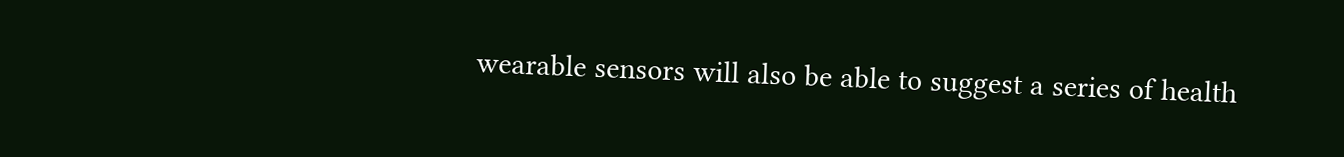wearable sensors will also be able to suggest a series of health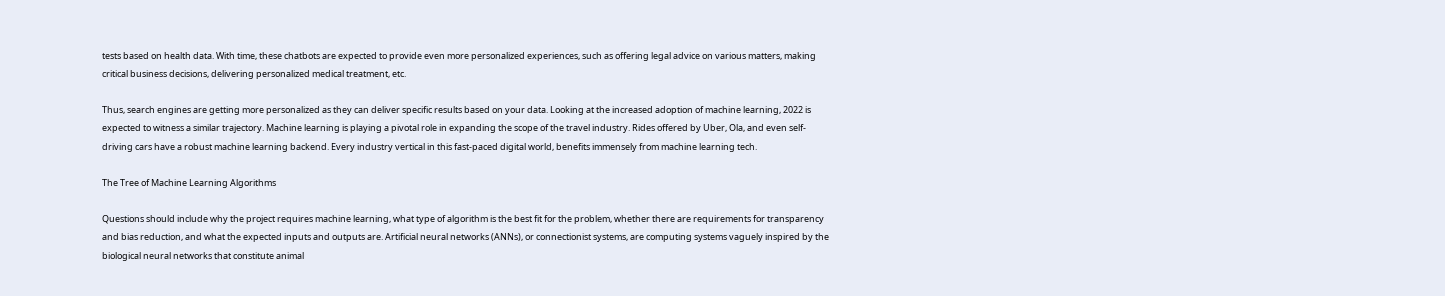tests based on health data. With time, these chatbots are expected to provide even more personalized experiences, such as offering legal advice on various matters, making critical business decisions, delivering personalized medical treatment, etc.

Thus, search engines are getting more personalized as they can deliver specific results based on your data. Looking at the increased adoption of machine learning, 2022 is expected to witness a similar trajectory. Machine learning is playing a pivotal role in expanding the scope of the travel industry. Rides offered by Uber, Ola, and even self-driving cars have a robust machine learning backend. Every industry vertical in this fast-paced digital world, benefits immensely from machine learning tech.

The Tree of Machine Learning Algorithms

Questions should include why the project requires machine learning, what type of algorithm is the best fit for the problem, whether there are requirements for transparency and bias reduction, and what the expected inputs and outputs are. Artificial neural networks (ANNs), or connectionist systems, are computing systems vaguely inspired by the biological neural networks that constitute animal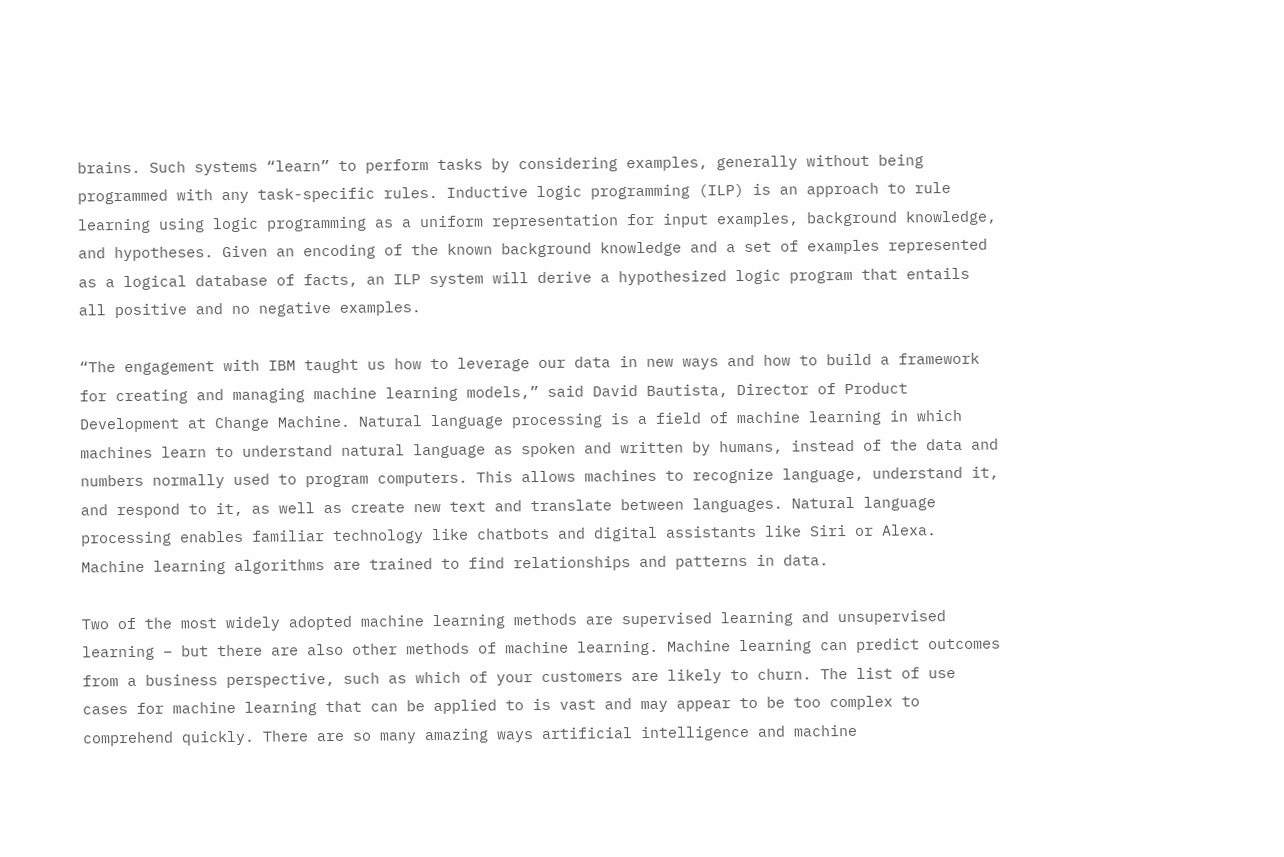brains. Such systems “learn” to perform tasks by considering examples, generally without being programmed with any task-specific rules. Inductive logic programming (ILP) is an approach to rule learning using logic programming as a uniform representation for input examples, background knowledge, and hypotheses. Given an encoding of the known background knowledge and a set of examples represented as a logical database of facts, an ILP system will derive a hypothesized logic program that entails all positive and no negative examples.

“The engagement with IBM taught us how to leverage our data in new ways and how to build a framework for creating and managing machine learning models,” said David Bautista, Director of Product Development at Change Machine. Natural language processing is a field of machine learning in which machines learn to understand natural language as spoken and written by humans, instead of the data and numbers normally used to program computers. This allows machines to recognize language, understand it, and respond to it, as well as create new text and translate between languages. Natural language processing enables familiar technology like chatbots and digital assistants like Siri or Alexa. Machine learning algorithms are trained to find relationships and patterns in data.

Two of the most widely adopted machine learning methods are supervised learning and unsupervised learning – but there are also other methods of machine learning. Machine learning can predict outcomes from a business perspective, such as which of your customers are likely to churn. The list of use cases for machine learning that can be applied to is vast and may appear to be too complex to comprehend quickly. There are so many amazing ways artificial intelligence and machine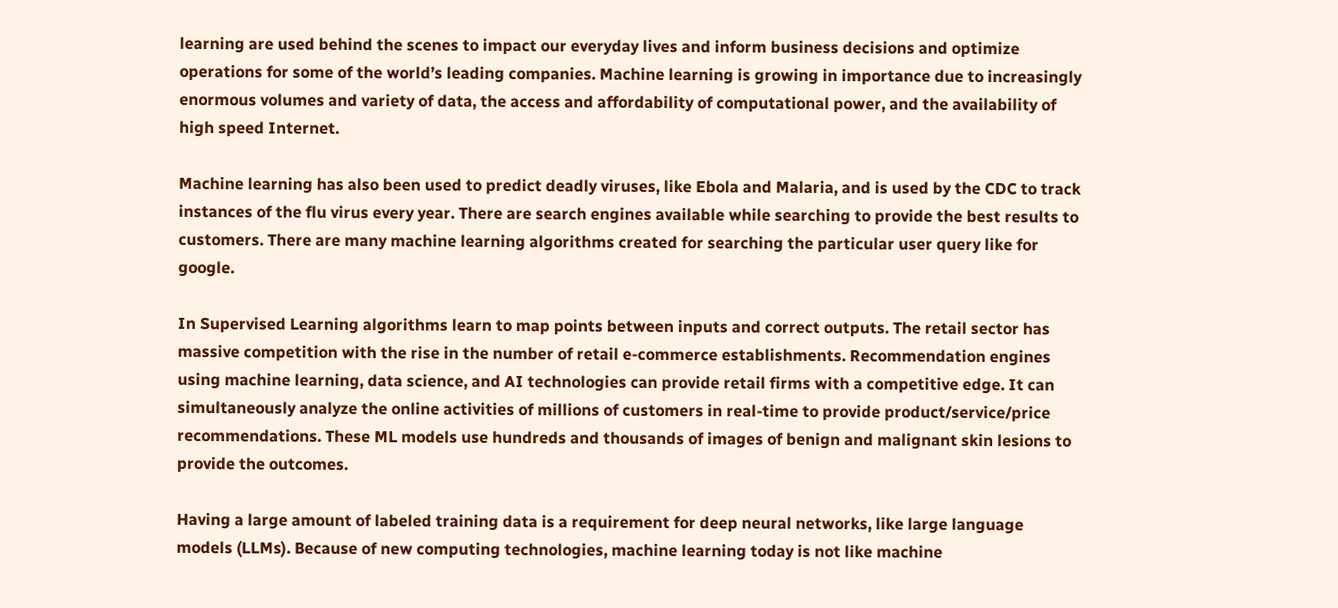learning are used behind the scenes to impact our everyday lives and inform business decisions and optimize operations for some of the world’s leading companies. Machine learning is growing in importance due to increasingly enormous volumes and variety of data, the access and affordability of computational power, and the availability of high speed Internet.

Machine learning has also been used to predict deadly viruses, like Ebola and Malaria, and is used by the CDC to track instances of the flu virus every year. There are search engines available while searching to provide the best results to customers. There are many machine learning algorithms created for searching the particular user query like for google.

In Supervised Learning algorithms learn to map points between inputs and correct outputs. The retail sector has massive competition with the rise in the number of retail e-commerce establishments. Recommendation engines using machine learning, data science, and AI technologies can provide retail firms with a competitive edge. It can simultaneously analyze the online activities of millions of customers in real-time to provide product/service/price recommendations. These ML models use hundreds and thousands of images of benign and malignant skin lesions to provide the outcomes.

Having a large amount of labeled training data is a requirement for deep neural networks, like large language models (LLMs). Because of new computing technologies, machine learning today is not like machine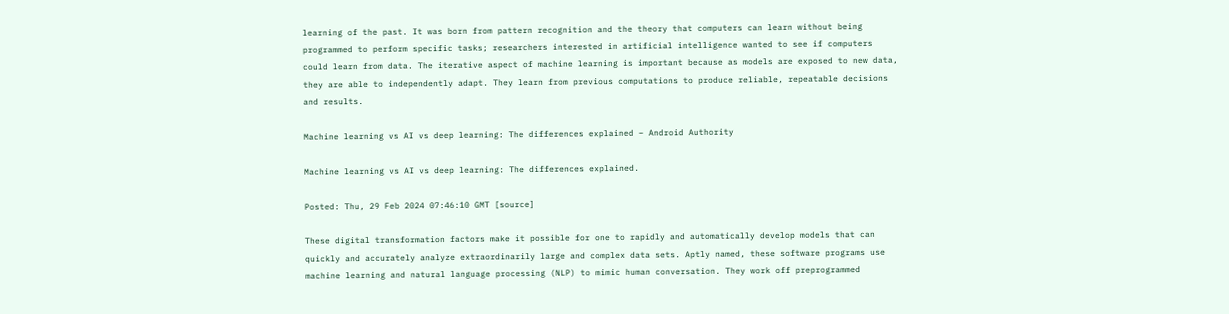learning of the past. It was born from pattern recognition and the theory that computers can learn without being programmed to perform specific tasks; researchers interested in artificial intelligence wanted to see if computers could learn from data. The iterative aspect of machine learning is important because as models are exposed to new data, they are able to independently adapt. They learn from previous computations to produce reliable, repeatable decisions and results.

Machine learning vs AI vs deep learning: The differences explained – Android Authority

Machine learning vs AI vs deep learning: The differences explained.

Posted: Thu, 29 Feb 2024 07:46:10 GMT [source]

These digital transformation factors make it possible for one to rapidly and automatically develop models that can quickly and accurately analyze extraordinarily large and complex data sets. Aptly named, these software programs use machine learning and natural language processing (NLP) to mimic human conversation. They work off preprogrammed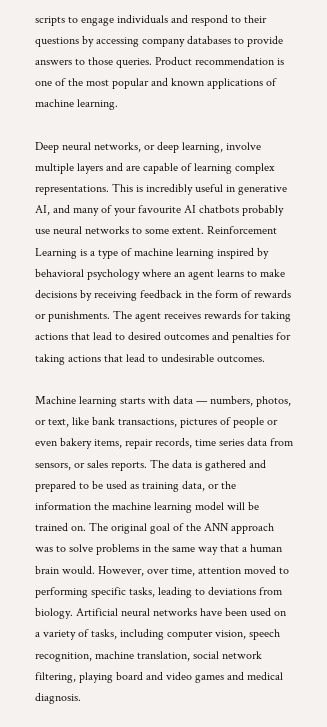scripts to engage individuals and respond to their questions by accessing company databases to provide answers to those queries. Product recommendation is one of the most popular and known applications of machine learning.

Deep neural networks, or deep learning, involve multiple layers and are capable of learning complex representations. This is incredibly useful in generative AI, and many of your favourite AI chatbots probably use neural networks to some extent. Reinforcement Learning is a type of machine learning inspired by behavioral psychology where an agent learns to make decisions by receiving feedback in the form of rewards or punishments. The agent receives rewards for taking actions that lead to desired outcomes and penalties for taking actions that lead to undesirable outcomes.

Machine learning starts with data — numbers, photos, or text, like bank transactions, pictures of people or even bakery items, repair records, time series data from sensors, or sales reports. The data is gathered and prepared to be used as training data, or the information the machine learning model will be trained on. The original goal of the ANN approach was to solve problems in the same way that a human brain would. However, over time, attention moved to performing specific tasks, leading to deviations from biology. Artificial neural networks have been used on a variety of tasks, including computer vision, speech recognition, machine translation, social network filtering, playing board and video games and medical diagnosis.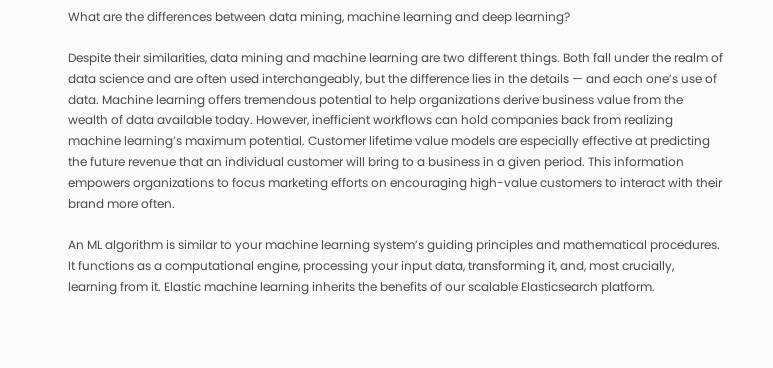What are the differences between data mining, machine learning and deep learning?

Despite their similarities, data mining and machine learning are two different things. Both fall under the realm of data science and are often used interchangeably, but the difference lies in the details — and each one’s use of data. Machine learning offers tremendous potential to help organizations derive business value from the wealth of data available today. However, inefficient workflows can hold companies back from realizing machine learning’s maximum potential. Customer lifetime value models are especially effective at predicting the future revenue that an individual customer will bring to a business in a given period. This information empowers organizations to focus marketing efforts on encouraging high-value customers to interact with their brand more often.

An ML algorithm is similar to your machine learning system’s guiding principles and mathematical procedures. It functions as a computational engine, processing your input data, transforming it, and, most crucially, learning from it. Elastic machine learning inherits the benefits of our scalable Elasticsearch platform.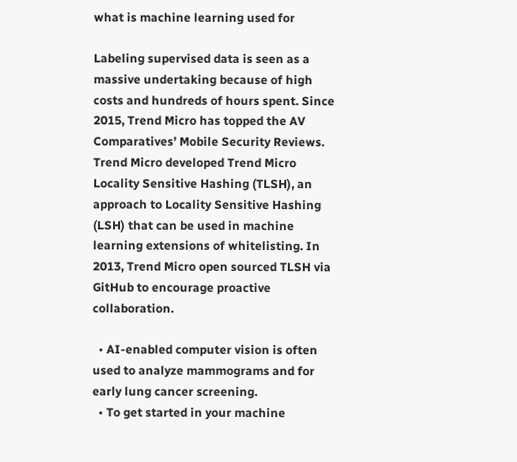what is machine learning used for

Labeling supervised data is seen as a massive undertaking because of high costs and hundreds of hours spent. Since 2015, Trend Micro has topped the AV Comparatives’ Mobile Security Reviews. Trend Micro developed Trend Micro Locality Sensitive Hashing (TLSH), an approach to Locality Sensitive Hashing (LSH) that can be used in machine learning extensions of whitelisting. In 2013, Trend Micro open sourced TLSH via GitHub to encourage proactive collaboration.

  • AI-enabled computer vision is often used to analyze mammograms and for early lung cancer screening.
  • To get started in your machine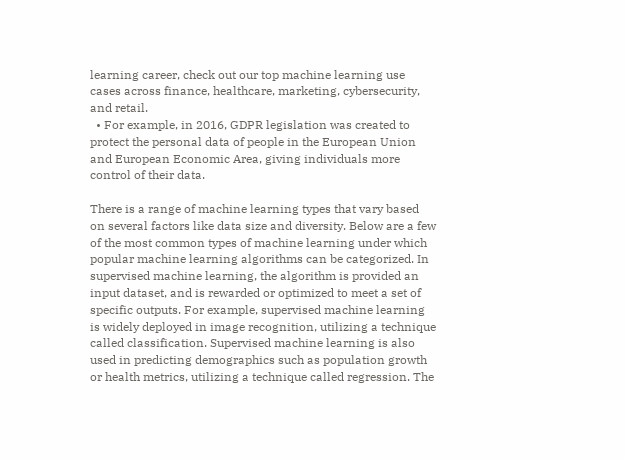learning career, check out our top machine learning use cases across finance, healthcare, marketing, cybersecurity, and retail.
  • For example, in 2016, GDPR legislation was created to protect the personal data of people in the European Union and European Economic Area, giving individuals more control of their data.

There is a range of machine learning types that vary based on several factors like data size and diversity. Below are a few of the most common types of machine learning under which popular machine learning algorithms can be categorized. In supervised machine learning, the algorithm is provided an input dataset, and is rewarded or optimized to meet a set of specific outputs. For example, supervised machine learning is widely deployed in image recognition, utilizing a technique called classification. Supervised machine learning is also used in predicting demographics such as population growth or health metrics, utilizing a technique called regression. The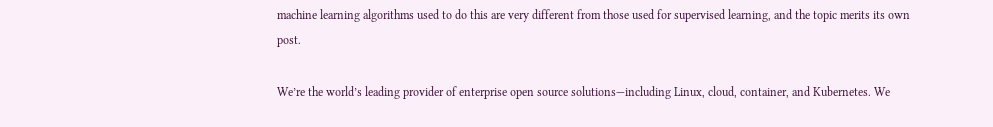machine learning algorithms used to do this are very different from those used for supervised learning, and the topic merits its own post.

We’re the world’s leading provider of enterprise open source solutions—including Linux, cloud, container, and Kubernetes. We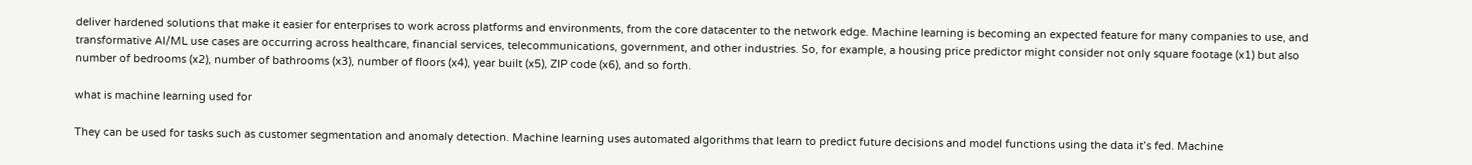deliver hardened solutions that make it easier for enterprises to work across platforms and environments, from the core datacenter to the network edge. Machine learning is becoming an expected feature for many companies to use, and transformative AI/ML use cases are occurring across healthcare, financial services, telecommunications, government, and other industries. So, for example, a housing price predictor might consider not only square footage (x1) but also number of bedrooms (x2), number of bathrooms (x3), number of floors (x4), year built (x5), ZIP code (x6), and so forth.

what is machine learning used for

They can be used for tasks such as customer segmentation and anomaly detection. Machine learning uses automated algorithms that learn to predict future decisions and model functions using the data it’s fed. Machine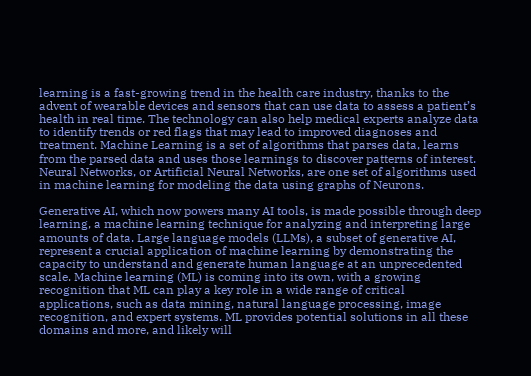learning is a fast-growing trend in the health care industry, thanks to the advent of wearable devices and sensors that can use data to assess a patient’s health in real time. The technology can also help medical experts analyze data to identify trends or red flags that may lead to improved diagnoses and treatment. Machine Learning is a set of algorithms that parses data, learns from the parsed data and uses those learnings to discover patterns of interest. Neural Networks, or Artificial Neural Networks, are one set of algorithms used in machine learning for modeling the data using graphs of Neurons.

Generative AI, which now powers many AI tools, is made possible through deep learning, a machine learning technique for analyzing and interpreting large amounts of data. Large language models (LLMs), a subset of generative AI, represent a crucial application of machine learning by demonstrating the capacity to understand and generate human language at an unprecedented scale. Machine learning (ML) is coming into its own, with a growing recognition that ML can play a key role in a wide range of critical applications, such as data mining, natural language processing, image recognition, and expert systems. ML provides potential solutions in all these domains and more, and likely will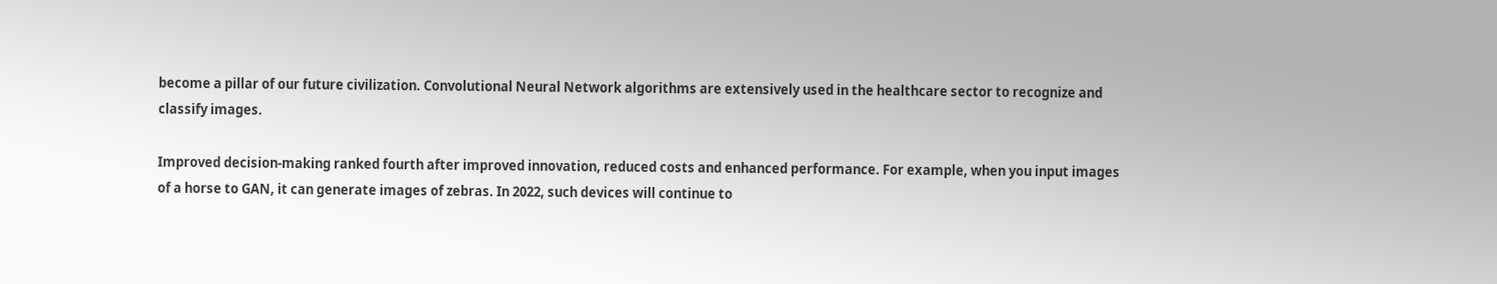become a pillar of our future civilization. Convolutional Neural Network algorithms are extensively used in the healthcare sector to recognize and classify images.

Improved decision-making ranked fourth after improved innovation, reduced costs and enhanced performance. For example, when you input images of a horse to GAN, it can generate images of zebras. In 2022, such devices will continue to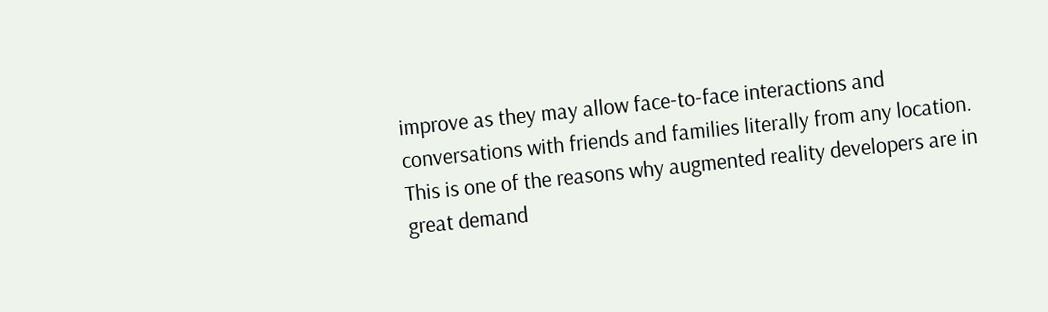improve as they may allow face-to-face interactions and conversations with friends and families literally from any location. This is one of the reasons why augmented reality developers are in great demand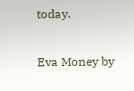today.

Eva Money by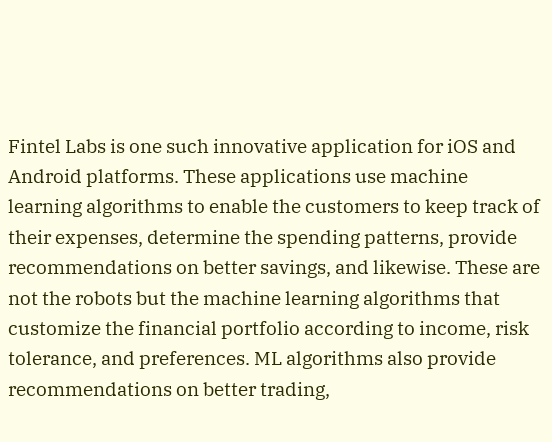Fintel Labs is one such innovative application for iOS and Android platforms. These applications use machine learning algorithms to enable the customers to keep track of their expenses, determine the spending patterns, provide recommendations on better savings, and likewise. These are not the robots but the machine learning algorithms that customize the financial portfolio according to income, risk tolerance, and preferences. ML algorithms also provide recommendations on better trading,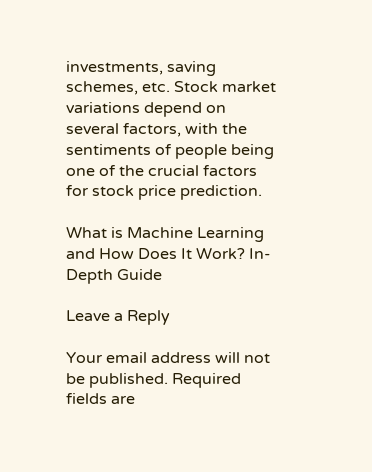investments, saving schemes, etc. Stock market variations depend on several factors, with the sentiments of people being one of the crucial factors for stock price prediction.

What is Machine Learning and How Does It Work? In-Depth Guide

Leave a Reply

Your email address will not be published. Required fields are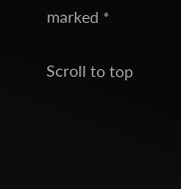marked *

Scroll to top